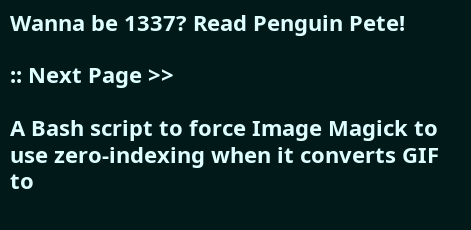Wanna be 1337? Read Penguin Pete!

:: Next Page >>

A Bash script to force Image Magick to use zero-indexing when it converts GIF to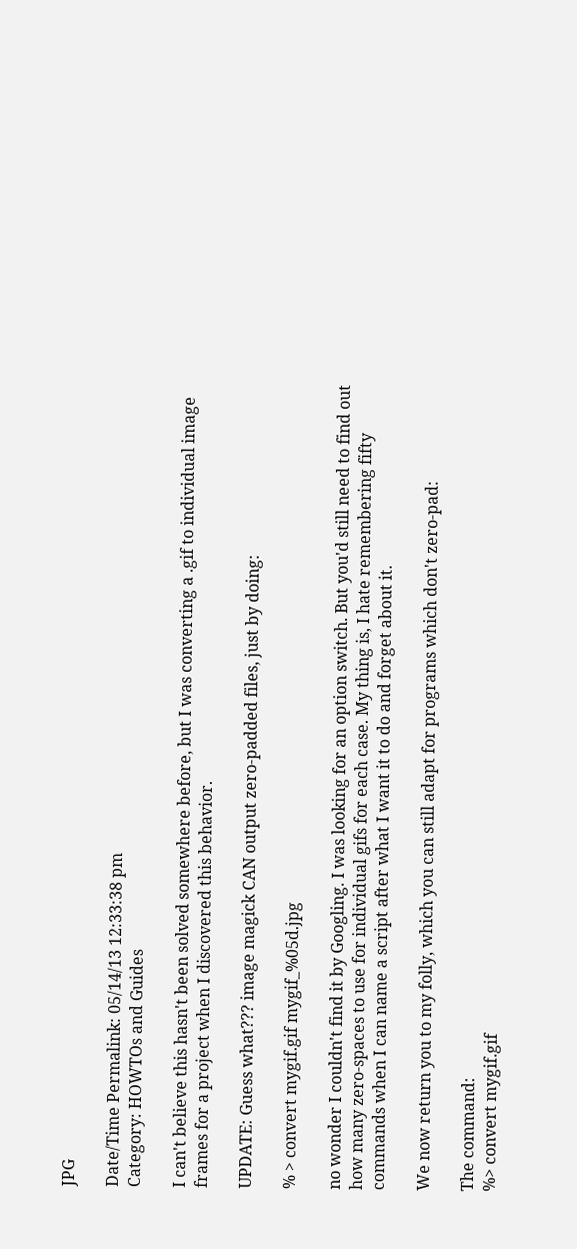JPG

Date/Time Permalink: 05/14/13 12:33:38 pm
Category: HOWTOs and Guides

I can't believe this hasn't been solved somewhere before, but I was converting a .gif to individual image frames for a project when I discovered this behavior.

UPDATE: Guess what??? image magick CAN output zero-padded files, just by doing:

% > convert mygif.gif mygif_%05d.jpg

no wonder I couldn't find it by Googling. I was looking for an option switch. But you'd still need to find out how many zero-spaces to use for individual gifs for each case. My thing is, I hate remembering fifty commands when I can name a script after what I want it to do and forget about it.

We now return you to my folly, which you can still adapt for programs which don't zero-pad:

The command:
%> convert mygif.gif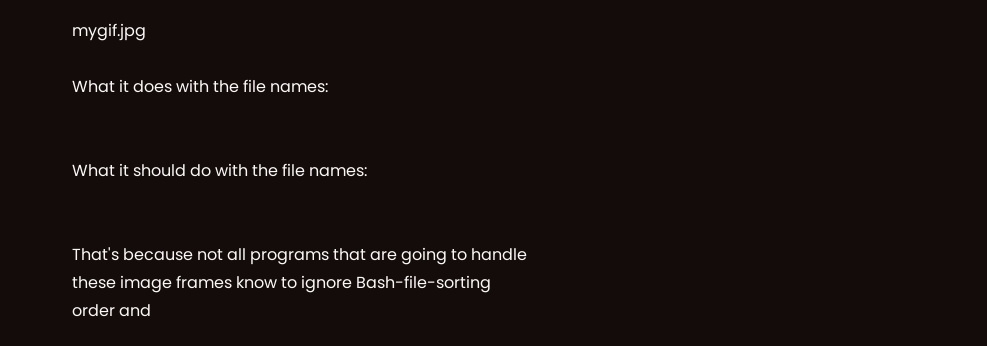mygif.jpg

What it does with the file names:


What it should do with the file names:


That's because not all programs that are going to handle these image frames know to ignore Bash-file-sorting order and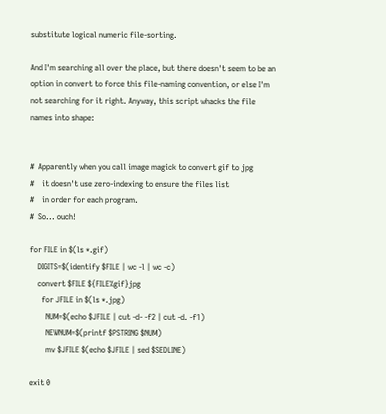substitute logical numeric file-sorting.

And I'm searching all over the place, but there doesn't seem to be an option in convert to force this file-naming convention, or else I'm not searching for it right. Anyway, this script whacks the file names into shape:


#  Apparently when you call image magick to convert gif to jpg
#    it doesn't use zero-indexing to ensure the files list
#    in order for each program.
#  So... ouch!

for FILE in $(ls *.gif)
    DIGITS=$(identify $FILE | wc -l | wc -c)
    convert $FILE ${FILE%gif}jpg
      for JFILE in $(ls *.jpg)
        NUM=$(echo $JFILE | cut -d- -f2 | cut -d. -f1)
        NEWNUM=$(printf $PSTRING $NUM)
        mv $JFILE $(echo $JFILE | sed $SEDLINE)

exit 0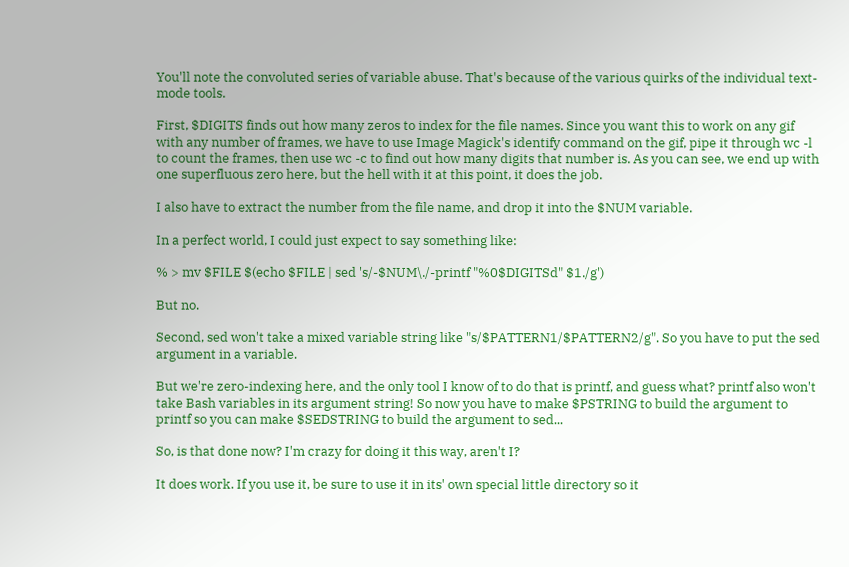You'll note the convoluted series of variable abuse. That's because of the various quirks of the individual text-mode tools.

First, $DIGITS finds out how many zeros to index for the file names. Since you want this to work on any gif with any number of frames, we have to use Image Magick's identify command on the gif, pipe it through wc -l to count the frames, then use wc -c to find out how many digits that number is. As you can see, we end up with one superfluous zero here, but the hell with it at this point, it does the job.

I also have to extract the number from the file name, and drop it into the $NUM variable.

In a perfect world, I could just expect to say something like:

% > mv $FILE $(echo $FILE | sed 's/-$NUM\./-printf "%0$DIGITSd" $1./g')

But no.

Second, sed won't take a mixed variable string like "s/$PATTERN1/$PATTERN2/g". So you have to put the sed argument in a variable.

But we're zero-indexing here, and the only tool I know of to do that is printf, and guess what? printf also won't take Bash variables in its argument string! So now you have to make $PSTRING to build the argument to printf so you can make $SEDSTRING to build the argument to sed...

So, is that done now? I'm crazy for doing it this way, aren't I?

It does work. If you use it, be sure to use it in its' own special little directory so it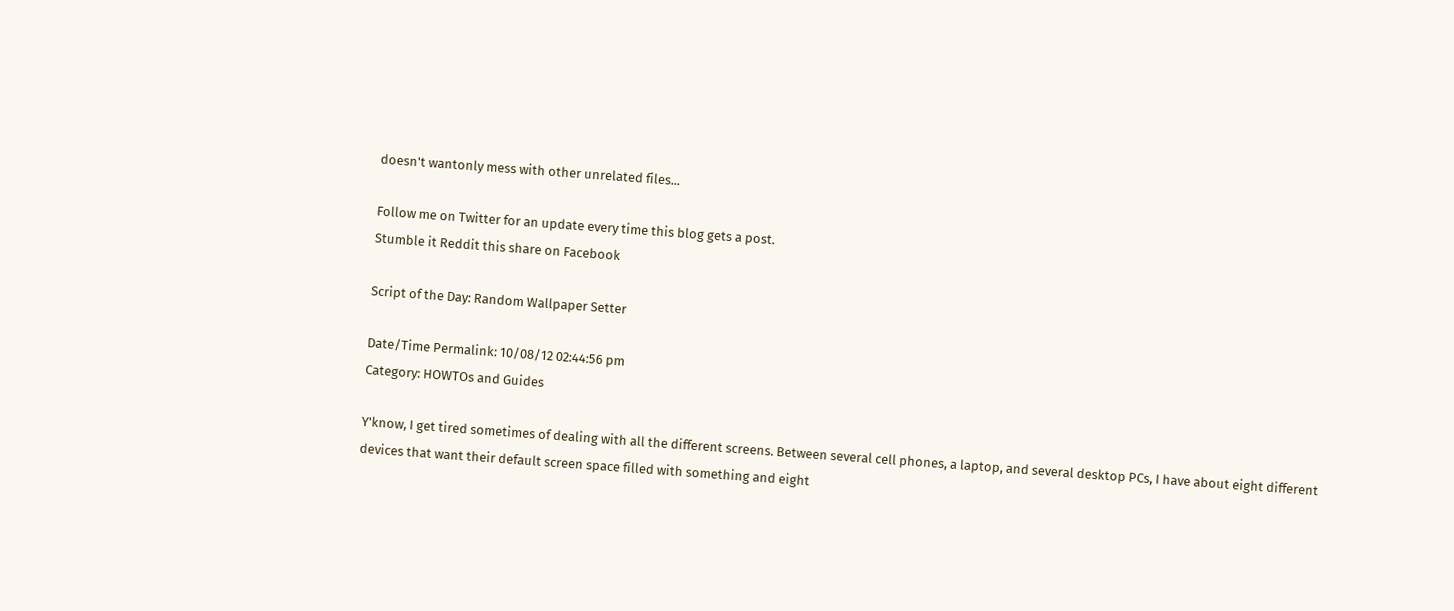doesn't wantonly mess with other unrelated files...

Follow me on Twitter for an update every time this blog gets a post.
Stumble it Reddit this share on Facebook

Script of the Day: Random Wallpaper Setter

Date/Time Permalink: 10/08/12 02:44:56 pm
Category: HOWTOs and Guides

Y'know, I get tired sometimes of dealing with all the different screens. Between several cell phones, a laptop, and several desktop PCs, I have about eight different devices that want their default screen space filled with something and eight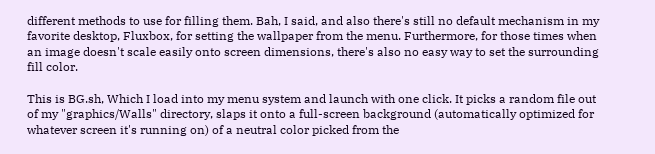different methods to use for filling them. Bah, I said, and also there's still no default mechanism in my favorite desktop, Fluxbox, for setting the wallpaper from the menu. Furthermore, for those times when an image doesn't scale easily onto screen dimensions, there's also no easy way to set the surrounding fill color.

This is BG.sh, Which I load into my menu system and launch with one click. It picks a random file out of my "graphics/Walls" directory, slaps it onto a full-screen background (automatically optimized for whatever screen it's running on) of a neutral color picked from the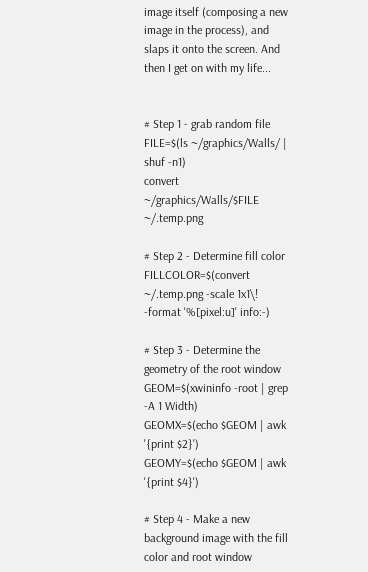image itself (composing a new image in the process), and slaps it onto the screen. And then I get on with my life...


# Step 1 - grab random file
FILE=$(ls ~/graphics/Walls/ | shuf -n1)
convert ~/graphics/Walls/$FILE ~/.temp.png

# Step 2 - Determine fill color
FILLCOLOR=$(convert ~/.temp.png -scale 1x1\! -format '%[pixel:u]' info:-)

# Step 3 - Determine the geometry of the root window
GEOM=$(xwininfo -root | grep -A 1 Width)
GEOMX=$(echo $GEOM | awk '{print $2}')
GEOMY=$(echo $GEOM | awk '{print $4}')

# Step 4 - Make a new background image with the fill color and root window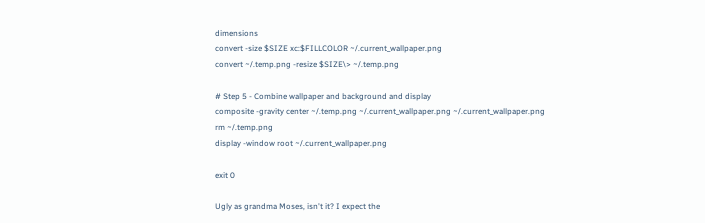dimensions
convert -size $SIZE xc:$FILLCOLOR ~/.current_wallpaper.png
convert ~/.temp.png -resize $SIZE\> ~/.temp.png

# Step 5 - Combine wallpaper and background and display
composite -gravity center ~/.temp.png ~/.current_wallpaper.png ~/.current_wallpaper.png
rm ~/.temp.png
display -window root ~/.current_wallpaper.png

exit 0

Ugly as grandma Moses, isn't it? I expect the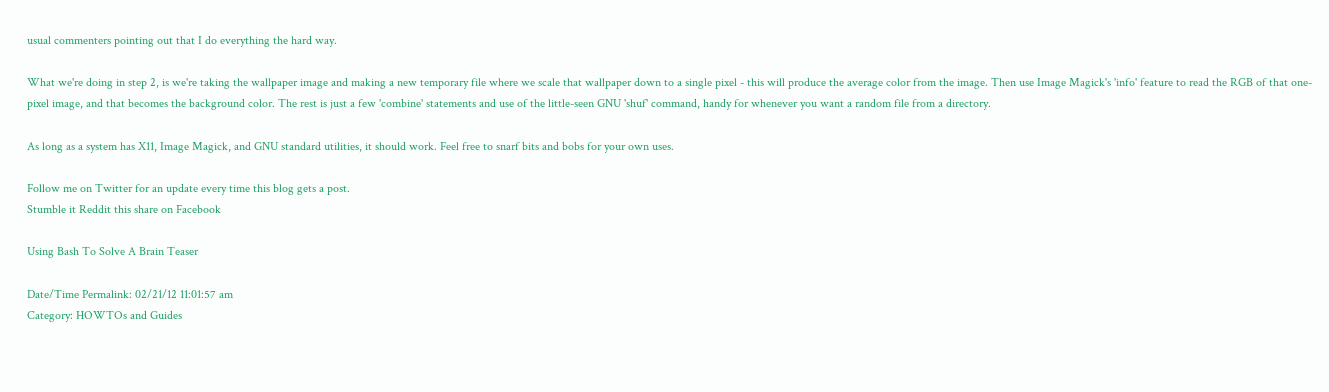usual commenters pointing out that I do everything the hard way.

What we're doing in step 2, is we're taking the wallpaper image and making a new temporary file where we scale that wallpaper down to a single pixel - this will produce the average color from the image. Then use Image Magick's 'info' feature to read the RGB of that one-pixel image, and that becomes the background color. The rest is just a few 'combine' statements and use of the little-seen GNU 'shuf' command, handy for whenever you want a random file from a directory.

As long as a system has X11, Image Magick, and GNU standard utilities, it should work. Feel free to snarf bits and bobs for your own uses.

Follow me on Twitter for an update every time this blog gets a post.
Stumble it Reddit this share on Facebook

Using Bash To Solve A Brain Teaser

Date/Time Permalink: 02/21/12 11:01:57 am
Category: HOWTOs and Guides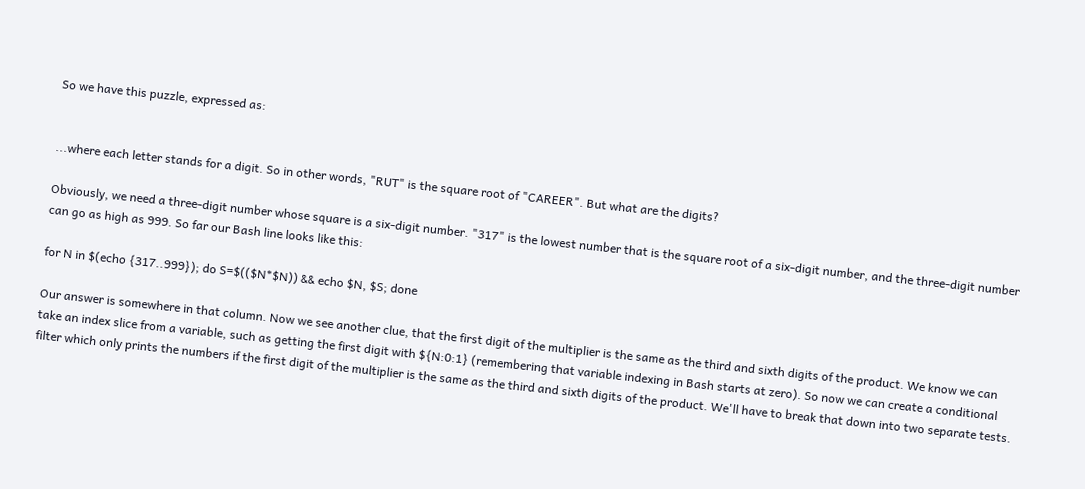So we have this puzzle, expressed as:


...where each letter stands for a digit. So in other words, "RUT" is the square root of "CAREER". But what are the digits?

Obviously, we need a three-digit number whose square is a six-digit number. "317" is the lowest number that is the square root of a six-digit number, and the three-digit number can go as high as 999. So far our Bash line looks like this:

for N in $(echo {317..999}); do S=$(($N*$N)) && echo $N, $S; done

Our answer is somewhere in that column. Now we see another clue, that the first digit of the multiplier is the same as the third and sixth digits of the product. We know we can take an index slice from a variable, such as getting the first digit with ${N:0:1} (remembering that variable indexing in Bash starts at zero). So now we can create a conditional filter which only prints the numbers if the first digit of the multiplier is the same as the third and sixth digits of the product. We'll have to break that down into two separate tests.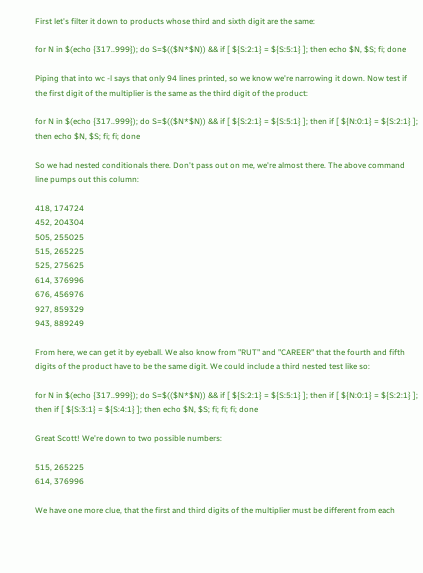First let's filter it down to products whose third and sixth digit are the same:

for N in $(echo {317..999}); do S=$(($N*$N)) && if [ ${S:2:1} = ${S:5:1} ]; then echo $N, $S; fi; done

Piping that into wc -l says that only 94 lines printed, so we know we're narrowing it down. Now test if the first digit of the multiplier is the same as the third digit of the product:

for N in $(echo {317..999}); do S=$(($N*$N)) && if [ ${S:2:1} = ${S:5:1} ]; then if [ ${N:0:1} = ${S:2:1} ]; then echo $N, $S; fi; fi; done

So we had nested conditionals there. Don't pass out on me, we're almost there. The above command line pumps out this column:

418, 174724
452, 204304
505, 255025
515, 265225
525, 275625
614, 376996
676, 456976
927, 859329
943, 889249

From here, we can get it by eyeball. We also know from "RUT" and "CAREER" that the fourth and fifth digits of the product have to be the same digit. We could include a third nested test like so:

for N in $(echo {317..999}); do S=$(($N*$N)) && if [ ${S:2:1} = ${S:5:1} ]; then if [ ${N:0:1} = ${S:2:1} ]; then if [ ${S:3:1} = ${S:4:1} ]; then echo $N, $S; fi; fi; fi; done

Great Scott! We're down to two possible numbers:

515, 265225
614, 376996

We have one more clue, that the first and third digits of the multiplier must be different from each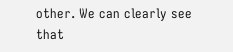other. We can clearly see that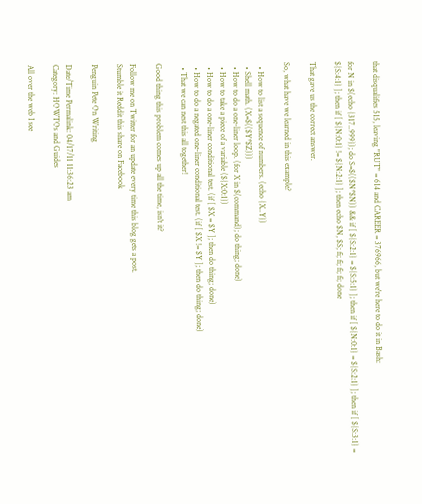that disqualifies 515, leaving "RUT" = 614 and CAREER = 376966, but we're here to do it in Bash:

for N in $(echo {317..999}); do S=$(($N*$N)) && if [ ${S:2:1} = ${S:5:1} ]; then if [ ${N:0:1} = ${S:2:1} ]; then if [ ${S:3:1} = ${S:4:1} ]; then if [ ${N:0:1} != ${N:2:1} ]; then echo $N, $S; fi; fi; fi; fi; done

That gave us the correct answer.

So, what have we learned in this example?

  • How to list a sequence of numbers. (echo {X..Y})
  • Shell math. (X=$(($Y*$Z)))
  • How to do a one-liner loop. (for X in $(command); do thing; done)
  • How to take a piece of a variable (${X:0:1})
  • How to do a one-liner conditional test. (if [ $X = $Y ]; then do thing; done)
  • How to do a negated one-liner conditional test. (if [ $X != $Y ]; then do thing; done)
  • That we can nest this all together!

Good thing this problem comes up all the time, isn't it?

Follow me on Twitter for an update every time this blog gets a post.
Stumble it Reddit this share on Facebook

Penguin Pete On Writing

Date/Time Permalink: 04/17/11 11:36:23 am
Category: HOWTOs and Guides

All over the web I see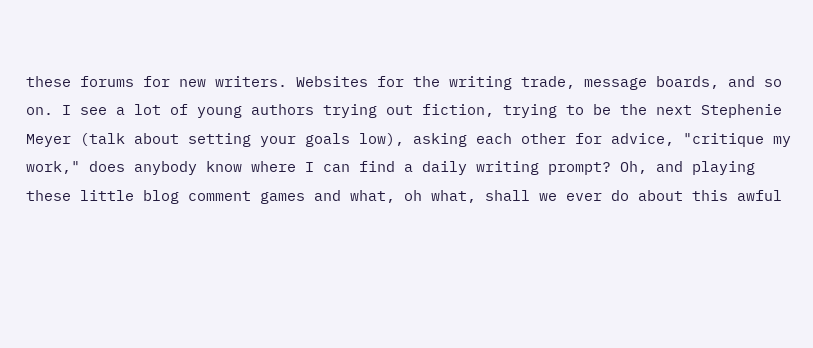these forums for new writers. Websites for the writing trade, message boards, and so on. I see a lot of young authors trying out fiction, trying to be the next Stephenie Meyer (talk about setting your goals low), asking each other for advice, "critique my work," does anybody know where I can find a daily writing prompt? Oh, and playing these little blog comment games and what, oh what, shall we ever do about this awful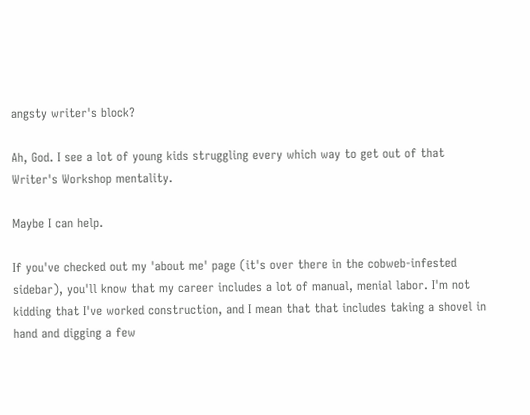angsty writer's block?

Ah, God. I see a lot of young kids struggling every which way to get out of that Writer's Workshop mentality.

Maybe I can help.

If you've checked out my 'about me' page (it's over there in the cobweb-infested sidebar), you'll know that my career includes a lot of manual, menial labor. I'm not kidding that I've worked construction, and I mean that that includes taking a shovel in hand and digging a few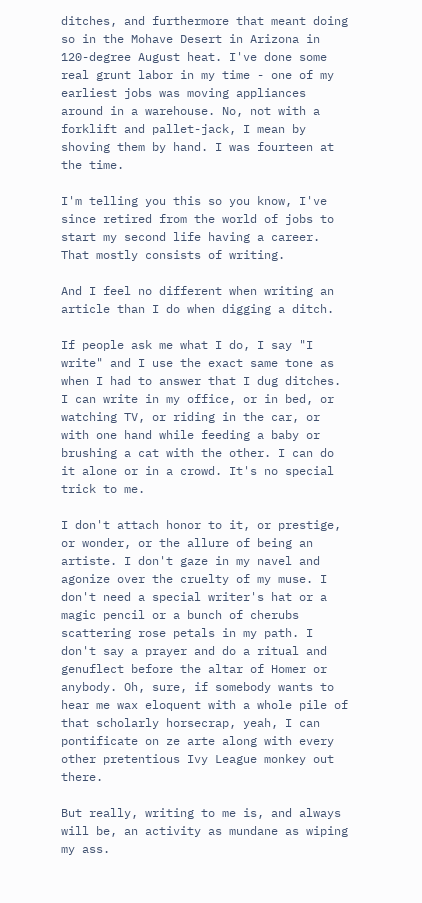ditches, and furthermore that meant doing so in the Mohave Desert in Arizona in 120-degree August heat. I've done some real grunt labor in my time - one of my earliest jobs was moving appliances around in a warehouse. No, not with a forklift and pallet-jack, I mean by shoving them by hand. I was fourteen at the time.

I'm telling you this so you know, I've since retired from the world of jobs to start my second life having a career. That mostly consists of writing.

And I feel no different when writing an article than I do when digging a ditch.

If people ask me what I do, I say "I write" and I use the exact same tone as when I had to answer that I dug ditches. I can write in my office, or in bed, or watching TV, or riding in the car, or with one hand while feeding a baby or brushing a cat with the other. I can do it alone or in a crowd. It's no special trick to me.

I don't attach honor to it, or prestige, or wonder, or the allure of being an artiste. I don't gaze in my navel and agonize over the cruelty of my muse. I don't need a special writer's hat or a magic pencil or a bunch of cherubs scattering rose petals in my path. I don't say a prayer and do a ritual and genuflect before the altar of Homer or anybody. Oh, sure, if somebody wants to hear me wax eloquent with a whole pile of that scholarly horsecrap, yeah, I can pontificate on ze arte along with every other pretentious Ivy League monkey out there.

But really, writing to me is, and always will be, an activity as mundane as wiping my ass.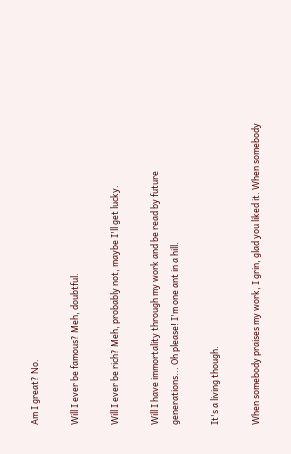Am I great? No.

Will I ever be famous? Meh, doubtful.

Will I ever be rich? Meh, probably not, maybe I'll get lucky.

Will I have immortality through my work and be read by future generations... Oh please! I'm one ant in a hill.

It's a living though.

When somebody praises my work, I grin, glad you liked it. When somebody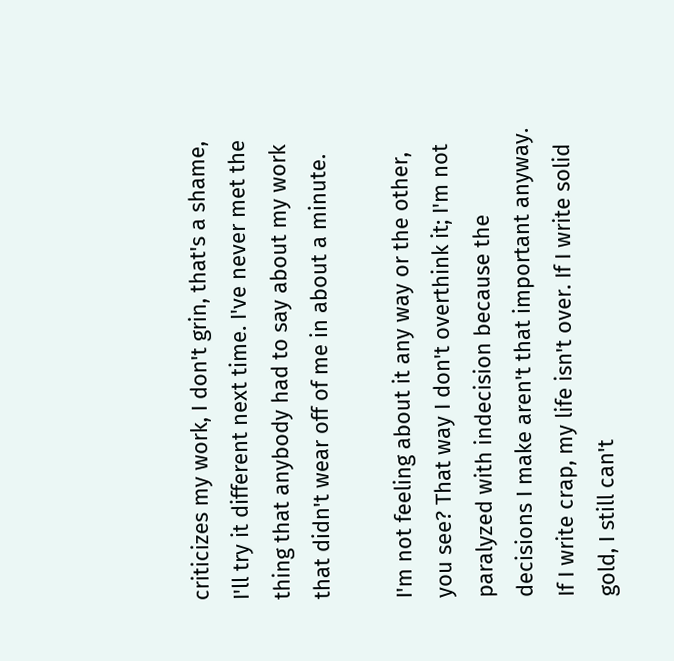criticizes my work, I don't grin, that's a shame, I'll try it different next time. I've never met the thing that anybody had to say about my work that didn't wear off of me in about a minute.

I'm not feeling about it any way or the other, you see? That way I don't overthink it; I'm not paralyzed with indecision because the decisions I make aren't that important anyway. If I write crap, my life isn't over. If I write solid gold, I still can't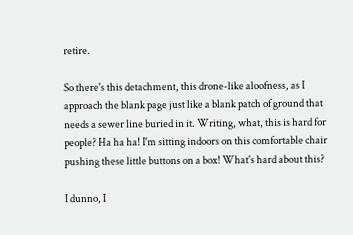retire.

So there's this detachment, this drone-like aloofness, as I approach the blank page just like a blank patch of ground that needs a sewer line buried in it. Writing, what, this is hard for people? Ha ha ha! I'm sitting indoors on this comfortable chair pushing these little buttons on a box! What's hard about this?

I dunno, I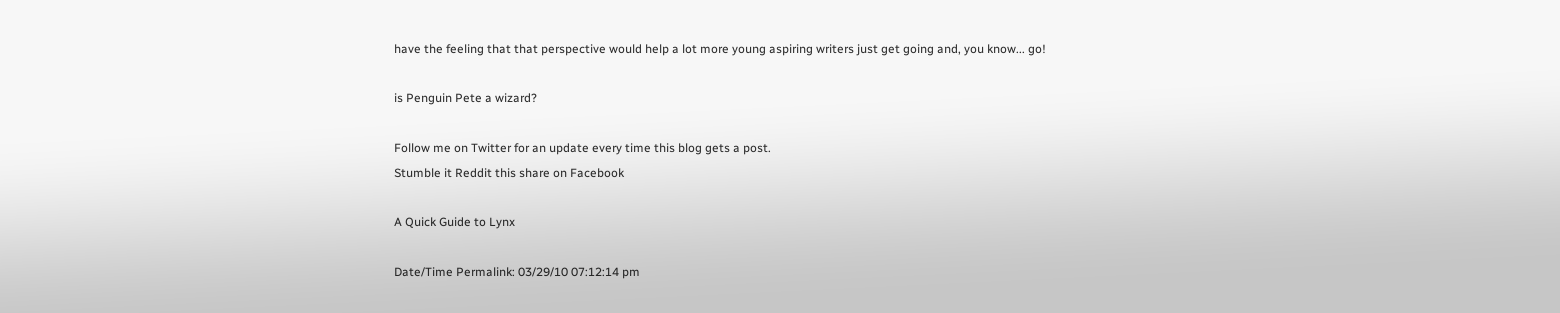have the feeling that that perspective would help a lot more young aspiring writers just get going and, you know... go!

is Penguin Pete a wizard?

Follow me on Twitter for an update every time this blog gets a post.
Stumble it Reddit this share on Facebook

A Quick Guide to Lynx

Date/Time Permalink: 03/29/10 07:12:14 pm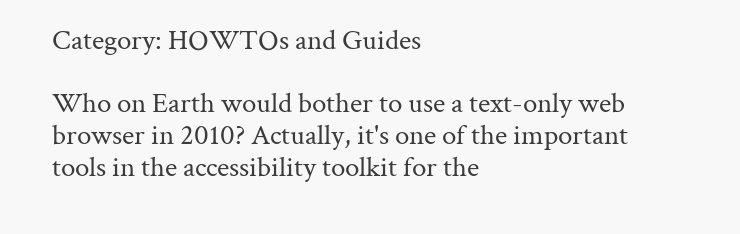Category: HOWTOs and Guides

Who on Earth would bother to use a text-only web browser in 2010? Actually, it's one of the important tools in the accessibility toolkit for the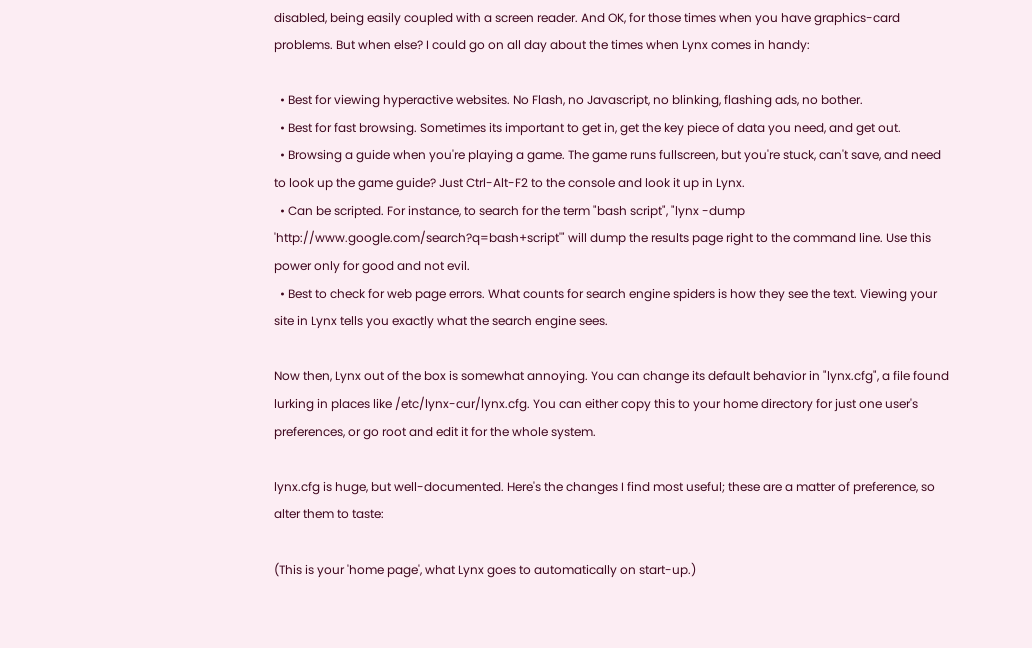disabled, being easily coupled with a screen reader. And OK, for those times when you have graphics-card problems. But when else? I could go on all day about the times when Lynx comes in handy:

  • Best for viewing hyperactive websites. No Flash, no Javascript, no blinking, flashing ads, no bother.
  • Best for fast browsing. Sometimes its important to get in, get the key piece of data you need, and get out.
  • Browsing a guide when you're playing a game. The game runs fullscreen, but you're stuck, can't save, and need to look up the game guide? Just Ctrl-Alt-F2 to the console and look it up in Lynx.
  • Can be scripted. For instance, to search for the term "bash script", "lynx -dump 'http://www.google.com/search?q=bash+script'" will dump the results page right to the command line. Use this power only for good and not evil.
  • Best to check for web page errors. What counts for search engine spiders is how they see the text. Viewing your site in Lynx tells you exactly what the search engine sees.

Now then, Lynx out of the box is somewhat annoying. You can change its default behavior in "lynx.cfg", a file found lurking in places like /etc/lynx-cur/lynx.cfg. You can either copy this to your home directory for just one user's preferences, or go root and edit it for the whole system.

lynx.cfg is huge, but well-documented. Here's the changes I find most useful; these are a matter of preference, so alter them to taste:

(This is your 'home page', what Lynx goes to automatically on start-up.)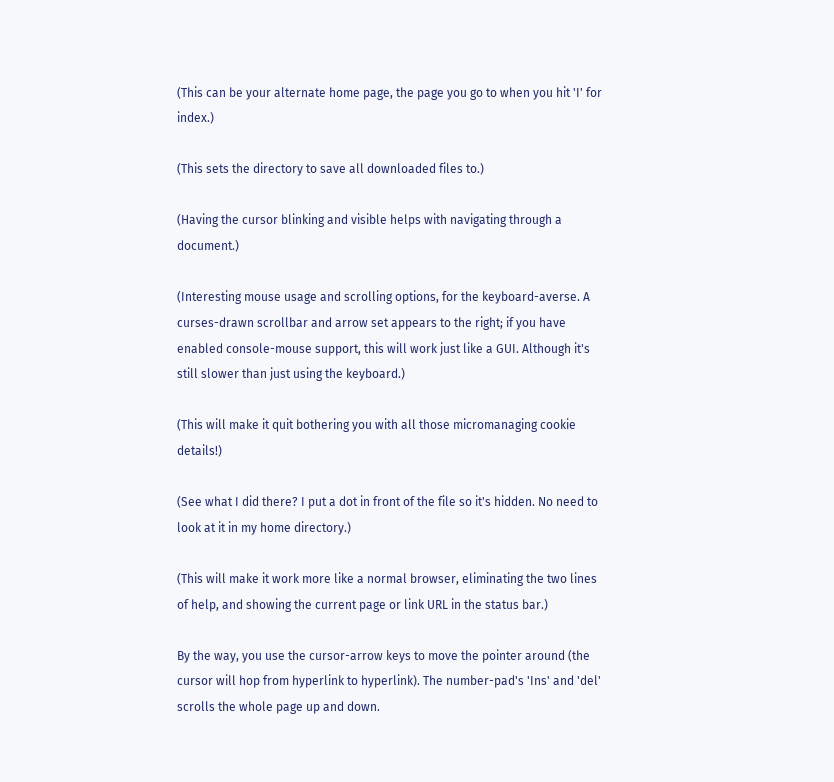(This can be your alternate home page, the page you go to when you hit 'I' for index.)

(This sets the directory to save all downloaded files to.)

(Having the cursor blinking and visible helps with navigating through a document.)

(Interesting mouse usage and scrolling options, for the keyboard-averse. A curses-drawn scrollbar and arrow set appears to the right; if you have enabled console-mouse support, this will work just like a GUI. Although it's still slower than just using the keyboard.)

(This will make it quit bothering you with all those micromanaging cookie details!)

(See what I did there? I put a dot in front of the file so it's hidden. No need to look at it in my home directory.)

(This will make it work more like a normal browser, eliminating the two lines of help, and showing the current page or link URL in the status bar.)

By the way, you use the cursor-arrow keys to move the pointer around (the cursor will hop from hyperlink to hyperlink). The number-pad's 'Ins' and 'del' scrolls the whole page up and down.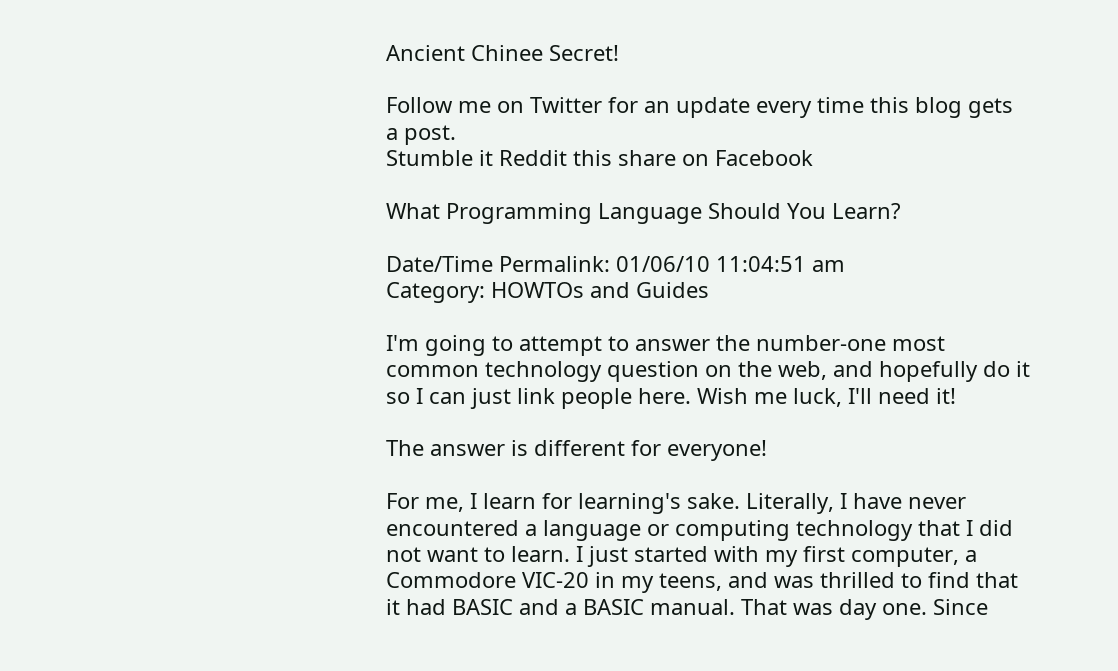Ancient Chinee Secret!

Follow me on Twitter for an update every time this blog gets a post.
Stumble it Reddit this share on Facebook

What Programming Language Should You Learn?

Date/Time Permalink: 01/06/10 11:04:51 am
Category: HOWTOs and Guides

I'm going to attempt to answer the number-one most common technology question on the web, and hopefully do it so I can just link people here. Wish me luck, I'll need it!

The answer is different for everyone!

For me, I learn for learning's sake. Literally, I have never encountered a language or computing technology that I did not want to learn. I just started with my first computer, a Commodore VIC-20 in my teens, and was thrilled to find that it had BASIC and a BASIC manual. That was day one. Since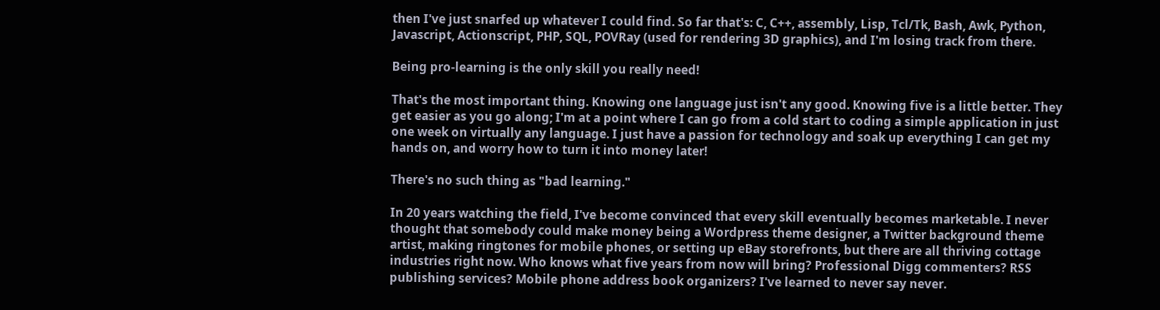then I've just snarfed up whatever I could find. So far that's: C, C++, assembly, Lisp, Tcl/Tk, Bash, Awk, Python, Javascript, Actionscript, PHP, SQL, POVRay (used for rendering 3D graphics), and I'm losing track from there.

Being pro-learning is the only skill you really need!

That's the most important thing. Knowing one language just isn't any good. Knowing five is a little better. They get easier as you go along; I'm at a point where I can go from a cold start to coding a simple application in just one week on virtually any language. I just have a passion for technology and soak up everything I can get my hands on, and worry how to turn it into money later!

There's no such thing as "bad learning."

In 20 years watching the field, I've become convinced that every skill eventually becomes marketable. I never thought that somebody could make money being a Wordpress theme designer, a Twitter background theme artist, making ringtones for mobile phones, or setting up eBay storefronts, but there are all thriving cottage industries right now. Who knows what five years from now will bring? Professional Digg commenters? RSS publishing services? Mobile phone address book organizers? I've learned to never say never.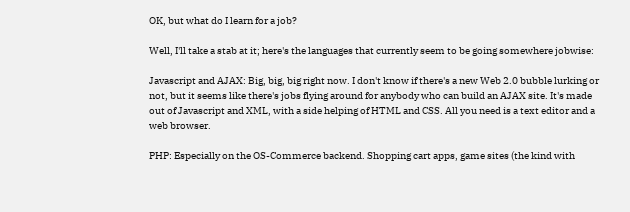OK, but what do I learn for a job?

Well, I'll take a stab at it; here's the languages that currently seem to be going somewhere jobwise:

Javascript and AJAX: Big, big, big right now. I don't know if there's a new Web 2.0 bubble lurking or not, but it seems like there's jobs flying around for anybody who can build an AJAX site. It's made out of Javascript and XML, with a side helping of HTML and CSS. All you need is a text editor and a web browser.

PHP: Especially on the OS-Commerce backend. Shopping cart apps, game sites (the kind with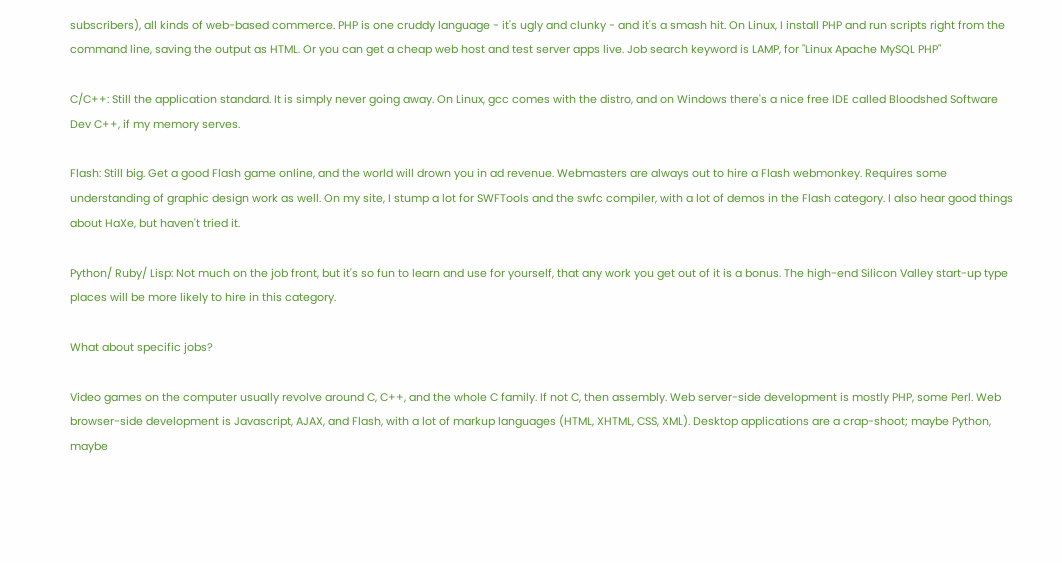subscribers), all kinds of web-based commerce. PHP is one cruddy language - it's ugly and clunky - and it's a smash hit. On Linux, I install PHP and run scripts right from the command line, saving the output as HTML. Or you can get a cheap web host and test server apps live. Job search keyword is LAMP, for "Linux Apache MySQL PHP"

C/C++: Still the application standard. It is simply never going away. On Linux, gcc comes with the distro, and on Windows there's a nice free IDE called Bloodshed Software Dev C++, if my memory serves.

Flash: Still big. Get a good Flash game online, and the world will drown you in ad revenue. Webmasters are always out to hire a Flash webmonkey. Requires some understanding of graphic design work as well. On my site, I stump a lot for SWFTools and the swfc compiler, with a lot of demos in the Flash category. I also hear good things about HaXe, but haven't tried it.

Python/ Ruby/ Lisp: Not much on the job front, but it's so fun to learn and use for yourself, that any work you get out of it is a bonus. The high-end Silicon Valley start-up type places will be more likely to hire in this category.

What about specific jobs?

Video games on the computer usually revolve around C, C++, and the whole C family. If not C, then assembly. Web server-side development is mostly PHP, some Perl. Web browser-side development is Javascript, AJAX, and Flash, with a lot of markup languages (HTML, XHTML, CSS, XML). Desktop applications are a crap-shoot; maybe Python, maybe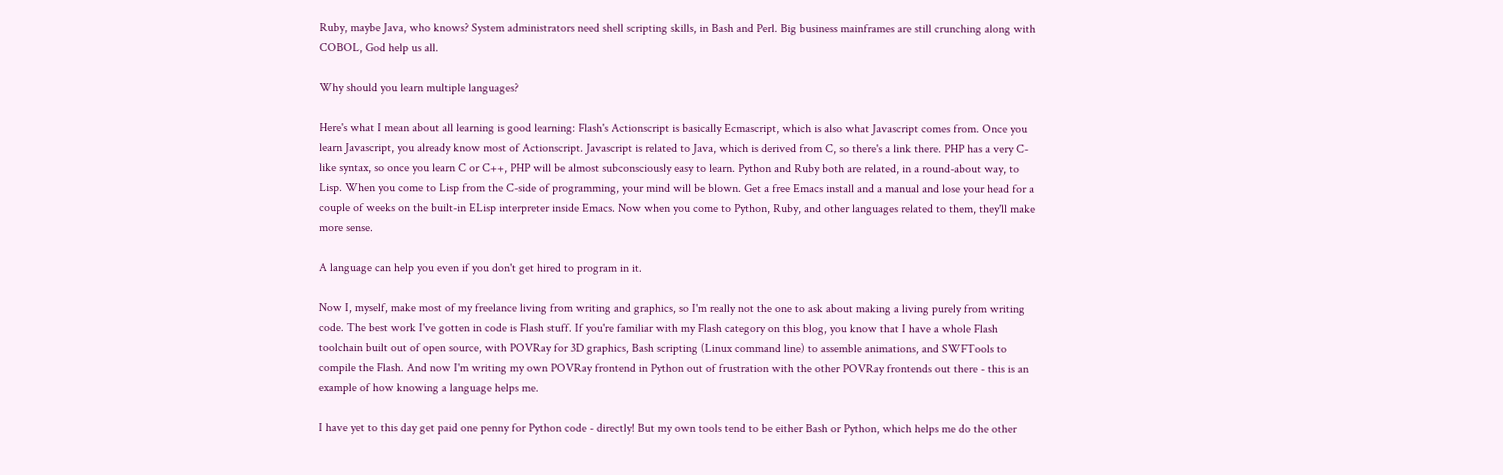Ruby, maybe Java, who knows? System administrators need shell scripting skills, in Bash and Perl. Big business mainframes are still crunching along with COBOL, God help us all.

Why should you learn multiple languages?

Here's what I mean about all learning is good learning: Flash's Actionscript is basically Ecmascript, which is also what Javascript comes from. Once you learn Javascript, you already know most of Actionscript. Javascript is related to Java, which is derived from C, so there's a link there. PHP has a very C-like syntax, so once you learn C or C++, PHP will be almost subconsciously easy to learn. Python and Ruby both are related, in a round-about way, to Lisp. When you come to Lisp from the C-side of programming, your mind will be blown. Get a free Emacs install and a manual and lose your head for a couple of weeks on the built-in ELisp interpreter inside Emacs. Now when you come to Python, Ruby, and other languages related to them, they'll make more sense.

A language can help you even if you don't get hired to program in it.

Now I, myself, make most of my freelance living from writing and graphics, so I'm really not the one to ask about making a living purely from writing code. The best work I've gotten in code is Flash stuff. If you're familiar with my Flash category on this blog, you know that I have a whole Flash toolchain built out of open source, with POVRay for 3D graphics, Bash scripting (Linux command line) to assemble animations, and SWFTools to compile the Flash. And now I'm writing my own POVRay frontend in Python out of frustration with the other POVRay frontends out there - this is an example of how knowing a language helps me.

I have yet to this day get paid one penny for Python code - directly! But my own tools tend to be either Bash or Python, which helps me do the other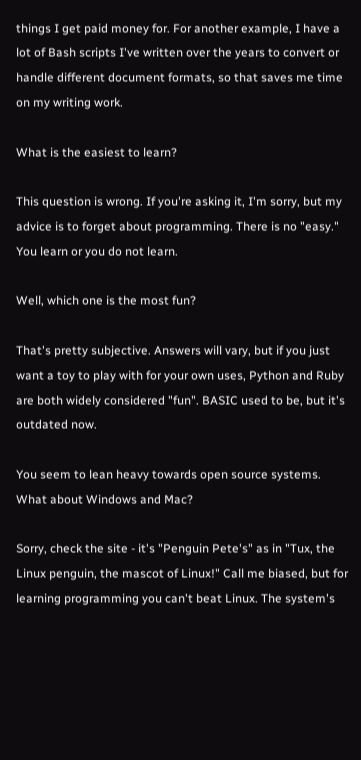things I get paid money for. For another example, I have a lot of Bash scripts I've written over the years to convert or handle different document formats, so that saves me time on my writing work.

What is the easiest to learn?

This question is wrong. If you're asking it, I'm sorry, but my advice is to forget about programming. There is no "easy." You learn or you do not learn.

Well, which one is the most fun?

That's pretty subjective. Answers will vary, but if you just want a toy to play with for your own uses, Python and Ruby are both widely considered "fun". BASIC used to be, but it's outdated now.

You seem to lean heavy towards open source systems. What about Windows and Mac?

Sorry, check the site - it's "Penguin Pete's" as in "Tux, the Linux penguin, the mascot of Linux!" Call me biased, but for learning programming you can't beat Linux. The system's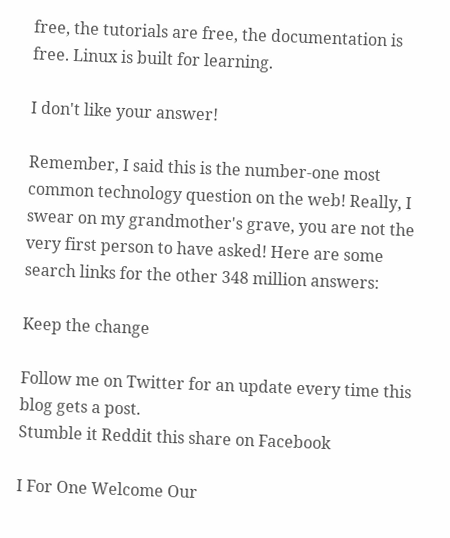free, the tutorials are free, the documentation is free. Linux is built for learning.

I don't like your answer!

Remember, I said this is the number-one most common technology question on the web! Really, I swear on my grandmother's grave, you are not the very first person to have asked! Here are some search links for the other 348 million answers:

Keep the change

Follow me on Twitter for an update every time this blog gets a post.
Stumble it Reddit this share on Facebook

I For One Welcome Our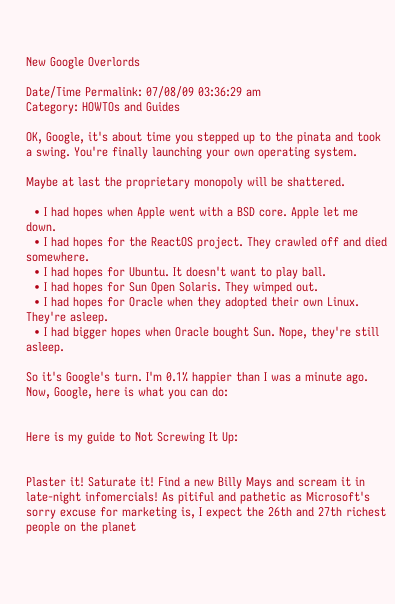New Google Overlords

Date/Time Permalink: 07/08/09 03:36:29 am
Category: HOWTOs and Guides

OK, Google, it's about time you stepped up to the pinata and took a swing. You're finally launching your own operating system.

Maybe at last the proprietary monopoly will be shattered.

  • I had hopes when Apple went with a BSD core. Apple let me down.
  • I had hopes for the ReactOS project. They crawled off and died somewhere.
  • I had hopes for Ubuntu. It doesn't want to play ball.
  • I had hopes for Sun Open Solaris. They wimped out.
  • I had hopes for Oracle when they adopted their own Linux. They're asleep.
  • I had bigger hopes when Oracle bought Sun. Nope, they're still asleep.

So it's Google's turn. I'm 0.1% happier than I was a minute ago. Now, Google, here is what you can do:


Here is my guide to Not Screwing It Up:


Plaster it! Saturate it! Find a new Billy Mays and scream it in late-night infomercials! As pitiful and pathetic as Microsoft's sorry excuse for marketing is, I expect the 26th and 27th richest people on the planet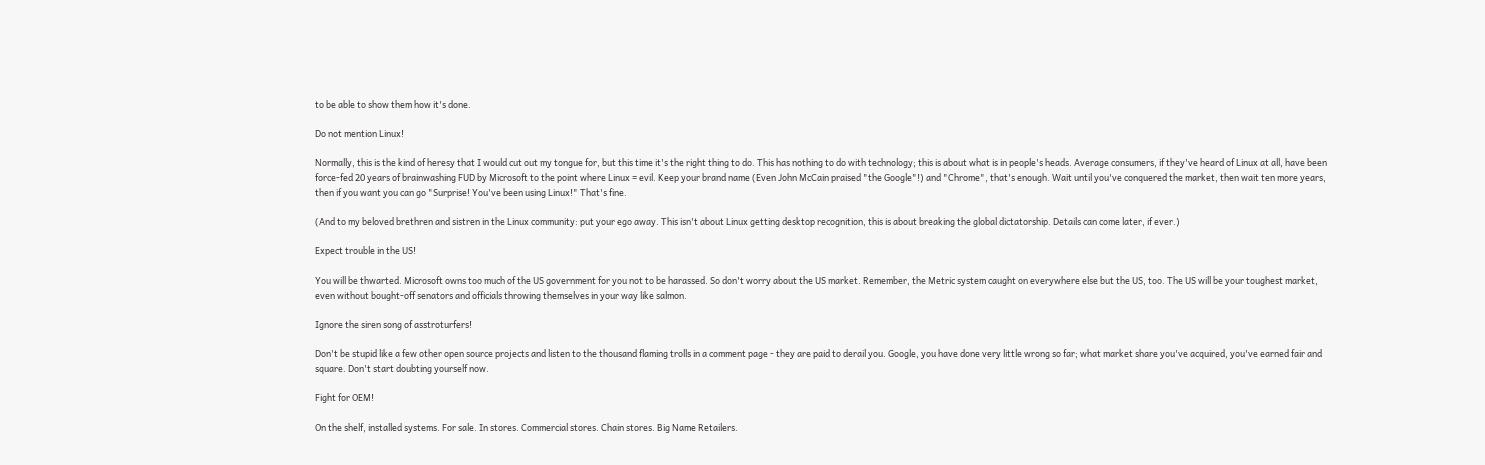to be able to show them how it's done.

Do not mention Linux!

Normally, this is the kind of heresy that I would cut out my tongue for, but this time it's the right thing to do. This has nothing to do with technology; this is about what is in people's heads. Average consumers, if they've heard of Linux at all, have been force-fed 20 years of brainwashing FUD by Microsoft to the point where Linux = evil. Keep your brand name (Even John McCain praised "the Google"!) and "Chrome", that's enough. Wait until you've conquered the market, then wait ten more years, then if you want you can go "Surprise! You've been using Linux!" That's fine.

(And to my beloved brethren and sistren in the Linux community: put your ego away. This isn't about Linux getting desktop recognition, this is about breaking the global dictatorship. Details can come later, if ever.)

Expect trouble in the US!

You will be thwarted. Microsoft owns too much of the US government for you not to be harassed. So don't worry about the US market. Remember, the Metric system caught on everywhere else but the US, too. The US will be your toughest market, even without bought-off senators and officials throwing themselves in your way like salmon.

Ignore the siren song of asstroturfers!

Don't be stupid like a few other open source projects and listen to the thousand flaming trolls in a comment page - they are paid to derail you. Google, you have done very little wrong so far; what market share you've acquired, you've earned fair and square. Don't start doubting yourself now.

Fight for OEM!

On the shelf, installed systems. For sale. In stores. Commercial stores. Chain stores. Big Name Retailers.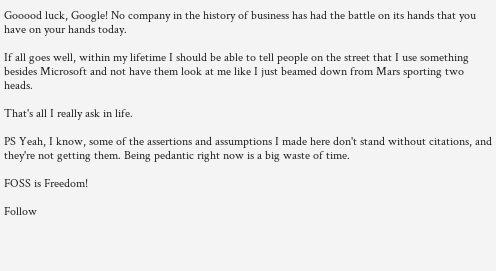Gooood luck, Google! No company in the history of business has had the battle on its hands that you have on your hands today.

If all goes well, within my lifetime I should be able to tell people on the street that I use something besides Microsoft and not have them look at me like I just beamed down from Mars sporting two heads.

That's all I really ask in life.

PS Yeah, I know, some of the assertions and assumptions I made here don't stand without citations, and they're not getting them. Being pedantic right now is a big waste of time.

FOSS is Freedom!

Follow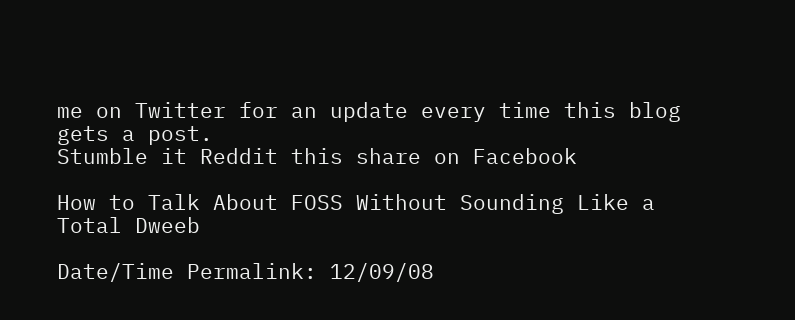me on Twitter for an update every time this blog gets a post.
Stumble it Reddit this share on Facebook

How to Talk About FOSS Without Sounding Like a Total Dweeb

Date/Time Permalink: 12/09/08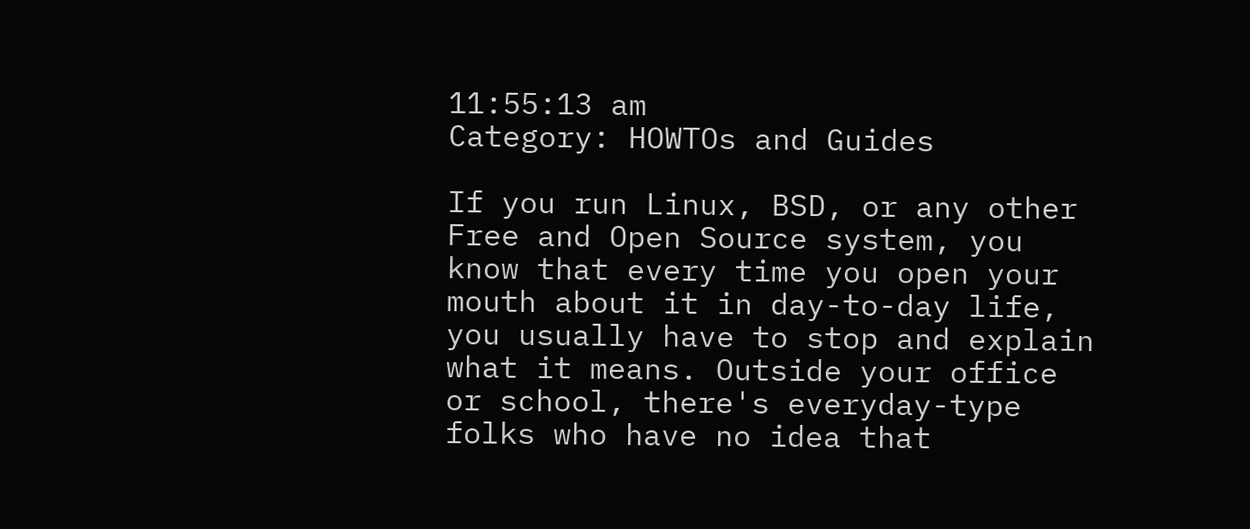11:55:13 am
Category: HOWTOs and Guides

If you run Linux, BSD, or any other Free and Open Source system, you know that every time you open your mouth about it in day-to-day life, you usually have to stop and explain what it means. Outside your office or school, there's everyday-type folks who have no idea that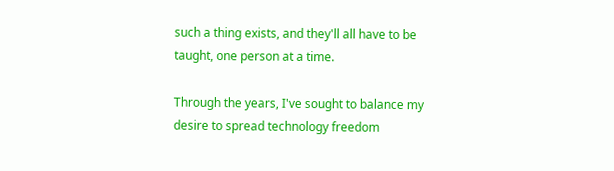such a thing exists, and they'll all have to be taught, one person at a time.

Through the years, I've sought to balance my desire to spread technology freedom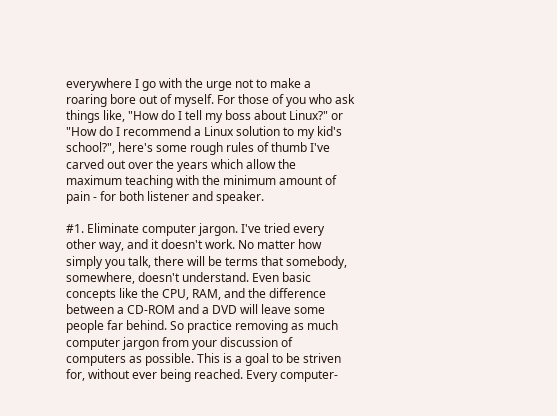everywhere I go with the urge not to make a roaring bore out of myself. For those of you who ask things like, "How do I tell my boss about Linux?" or "How do I recommend a Linux solution to my kid's school?", here's some rough rules of thumb I've carved out over the years which allow the maximum teaching with the minimum amount of pain - for both listener and speaker.

#1. Eliminate computer jargon. I've tried every other way, and it doesn't work. No matter how simply you talk, there will be terms that somebody, somewhere, doesn't understand. Even basic concepts like the CPU, RAM, and the difference between a CD-ROM and a DVD will leave some people far behind. So practice removing as much computer jargon from your discussion of computers as possible. This is a goal to be striven for, without ever being reached. Every computer-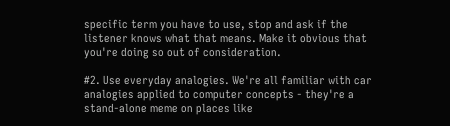specific term you have to use, stop and ask if the listener knows what that means. Make it obvious that you're doing so out of consideration.

#2. Use everyday analogies. We're all familiar with car analogies applied to computer concepts - they're a stand-alone meme on places like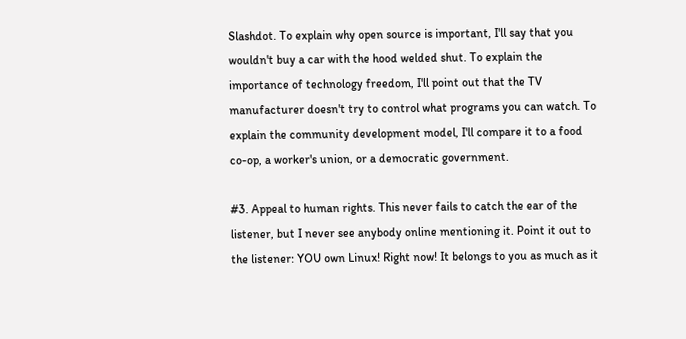Slashdot. To explain why open source is important, I'll say that you wouldn't buy a car with the hood welded shut. To explain the importance of technology freedom, I'll point out that the TV manufacturer doesn't try to control what programs you can watch. To explain the community development model, I'll compare it to a food co-op, a worker's union, or a democratic government.

#3. Appeal to human rights. This never fails to catch the ear of the listener, but I never see anybody online mentioning it. Point it out to the listener: YOU own Linux! Right now! It belongs to you as much as it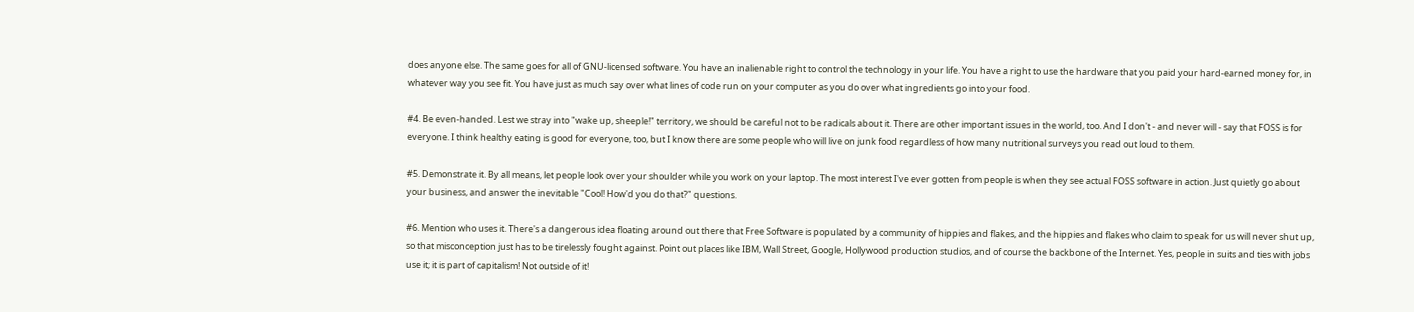does anyone else. The same goes for all of GNU-licensed software. You have an inalienable right to control the technology in your life. You have a right to use the hardware that you paid your hard-earned money for, in whatever way you see fit. You have just as much say over what lines of code run on your computer as you do over what ingredients go into your food.

#4. Be even-handed. Lest we stray into "wake up, sheeple!" territory, we should be careful not to be radicals about it. There are other important issues in the world, too. And I don't - and never will - say that FOSS is for everyone. I think healthy eating is good for everyone, too, but I know there are some people who will live on junk food regardless of how many nutritional surveys you read out loud to them.

#5. Demonstrate it. By all means, let people look over your shoulder while you work on your laptop. The most interest I've ever gotten from people is when they see actual FOSS software in action. Just quietly go about your business, and answer the inevitable "Cool! How'd you do that?" questions.

#6. Mention who uses it. There's a dangerous idea floating around out there that Free Software is populated by a community of hippies and flakes, and the hippies and flakes who claim to speak for us will never shut up, so that misconception just has to be tirelessly fought against. Point out places like IBM, Wall Street, Google, Hollywood production studios, and of course the backbone of the Internet. Yes, people in suits and ties with jobs use it; it is part of capitalism! Not outside of it!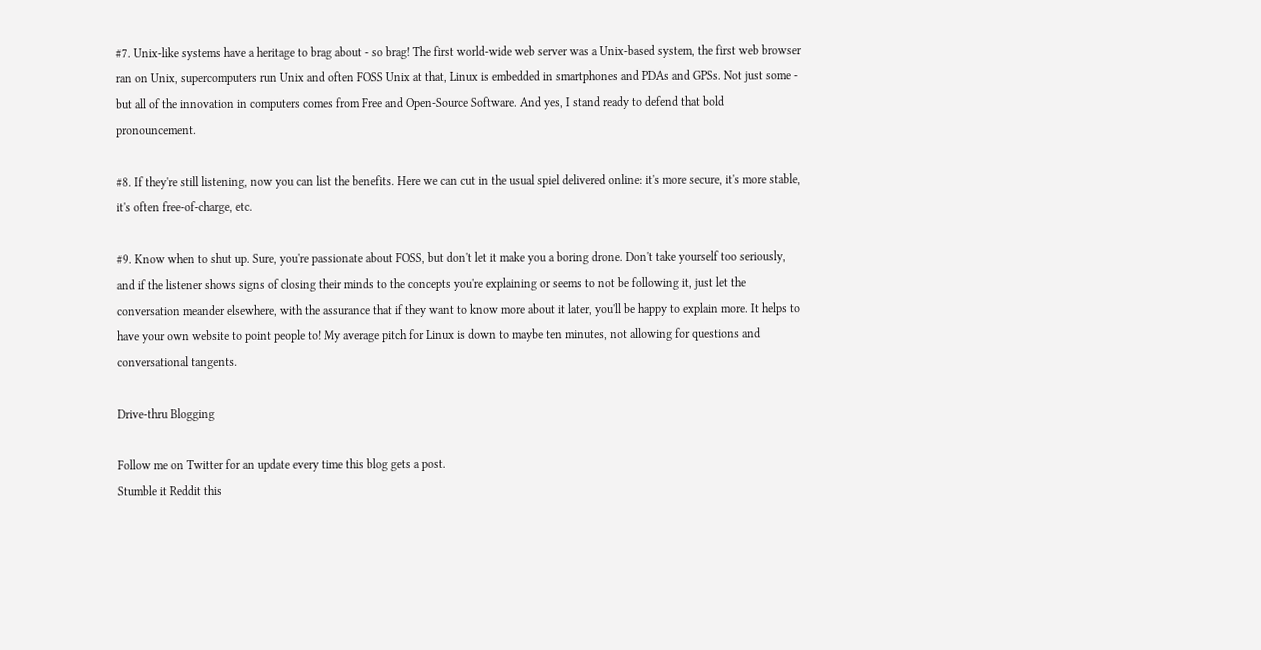#7. Unix-like systems have a heritage to brag about - so brag! The first world-wide web server was a Unix-based system, the first web browser ran on Unix, supercomputers run Unix and often FOSS Unix at that, Linux is embedded in smartphones and PDAs and GPSs. Not just some - but all of the innovation in computers comes from Free and Open-Source Software. And yes, I stand ready to defend that bold pronouncement.

#8. If they're still listening, now you can list the benefits. Here we can cut in the usual spiel delivered online: it's more secure, it's more stable, it's often free-of-charge, etc.

#9. Know when to shut up. Sure, you're passionate about FOSS, but don't let it make you a boring drone. Don't take yourself too seriously, and if the listener shows signs of closing their minds to the concepts you're explaining or seems to not be following it, just let the conversation meander elsewhere, with the assurance that if they want to know more about it later, you'll be happy to explain more. It helps to have your own website to point people to! My average pitch for Linux is down to maybe ten minutes, not allowing for questions and conversational tangents.

Drive-thru Blogging

Follow me on Twitter for an update every time this blog gets a post.
Stumble it Reddit this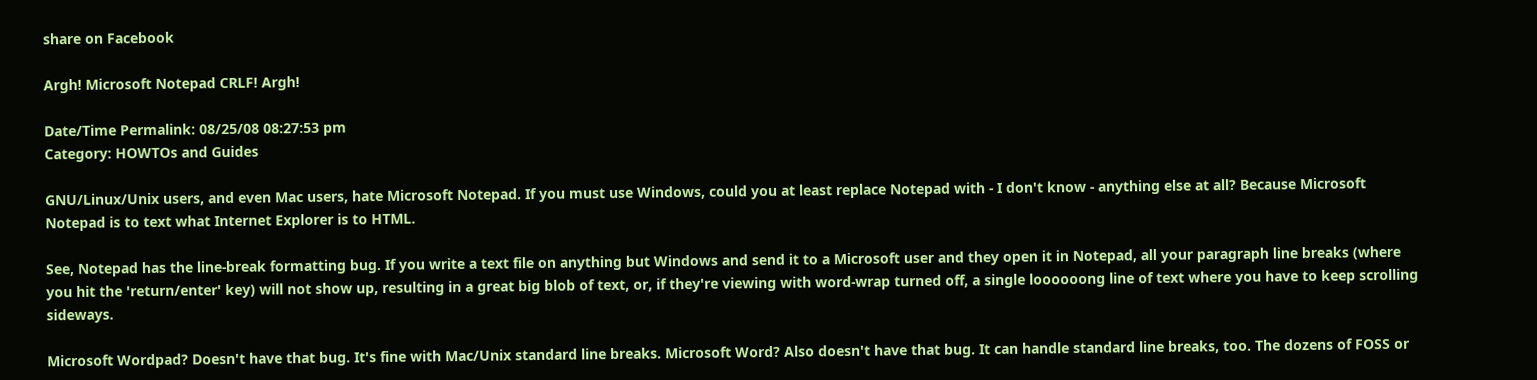share on Facebook

Argh! Microsoft Notepad CRLF! Argh!

Date/Time Permalink: 08/25/08 08:27:53 pm
Category: HOWTOs and Guides

GNU/Linux/Unix users, and even Mac users, hate Microsoft Notepad. If you must use Windows, could you at least replace Notepad with - I don't know - anything else at all? Because Microsoft Notepad is to text what Internet Explorer is to HTML.

See, Notepad has the line-break formatting bug. If you write a text file on anything but Windows and send it to a Microsoft user and they open it in Notepad, all your paragraph line breaks (where you hit the 'return/enter' key) will not show up, resulting in a great big blob of text, or, if they're viewing with word-wrap turned off, a single loooooong line of text where you have to keep scrolling sideways.

Microsoft Wordpad? Doesn't have that bug. It's fine with Mac/Unix standard line breaks. Microsoft Word? Also doesn't have that bug. It can handle standard line breaks, too. The dozens of FOSS or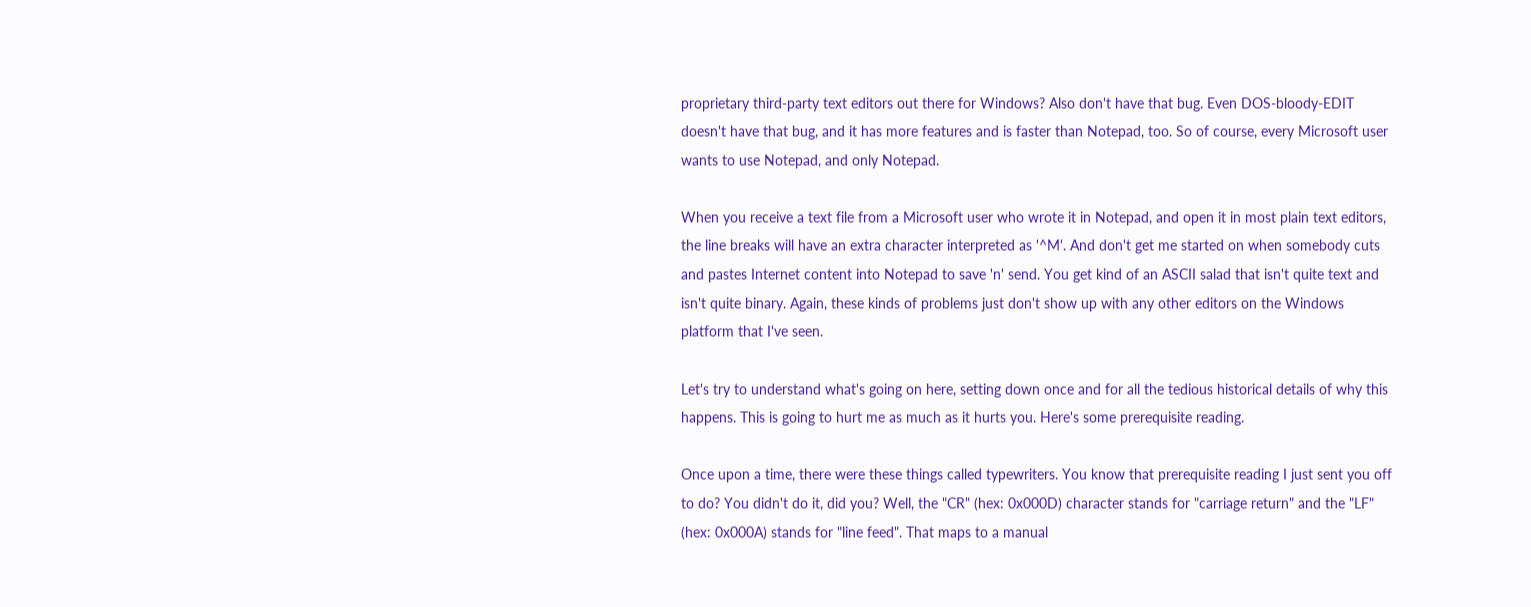proprietary third-party text editors out there for Windows? Also don't have that bug. Even DOS-bloody-EDIT doesn't have that bug, and it has more features and is faster than Notepad, too. So of course, every Microsoft user wants to use Notepad, and only Notepad.

When you receive a text file from a Microsoft user who wrote it in Notepad, and open it in most plain text editors, the line breaks will have an extra character interpreted as '^M'. And don't get me started on when somebody cuts and pastes Internet content into Notepad to save 'n' send. You get kind of an ASCII salad that isn't quite text and isn't quite binary. Again, these kinds of problems just don't show up with any other editors on the Windows platform that I've seen.

Let's try to understand what's going on here, setting down once and for all the tedious historical details of why this happens. This is going to hurt me as much as it hurts you. Here's some prerequisite reading.

Once upon a time, there were these things called typewriters. You know that prerequisite reading I just sent you off to do? You didn't do it, did you? Well, the "CR" (hex: 0x000D) character stands for "carriage return" and the "LF" (hex: 0x000A) stands for "line feed". That maps to a manual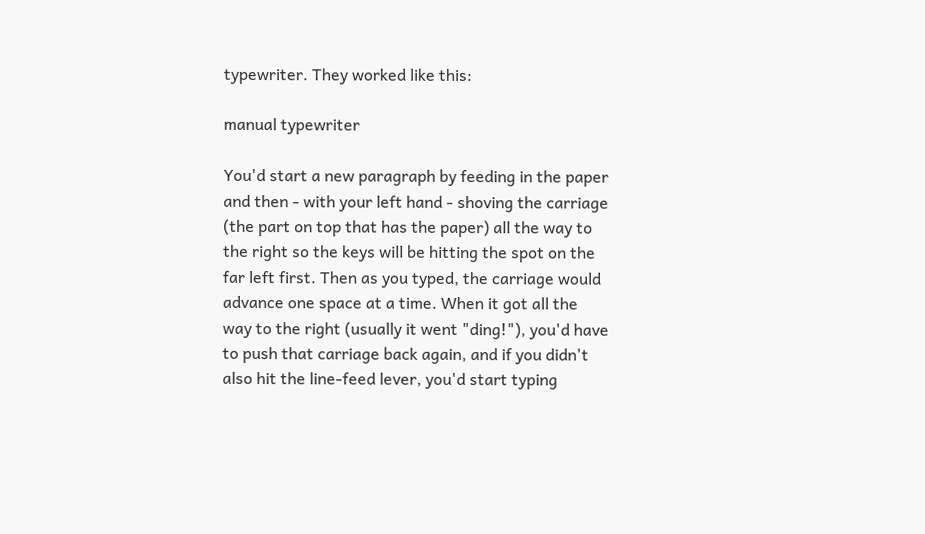typewriter. They worked like this:

manual typewriter

You'd start a new paragraph by feeding in the paper and then - with your left hand - shoving the carriage (the part on top that has the paper) all the way to the right so the keys will be hitting the spot on the far left first. Then as you typed, the carriage would advance one space at a time. When it got all the way to the right (usually it went "ding!"), you'd have to push that carriage back again, and if you didn't also hit the line-feed lever, you'd start typing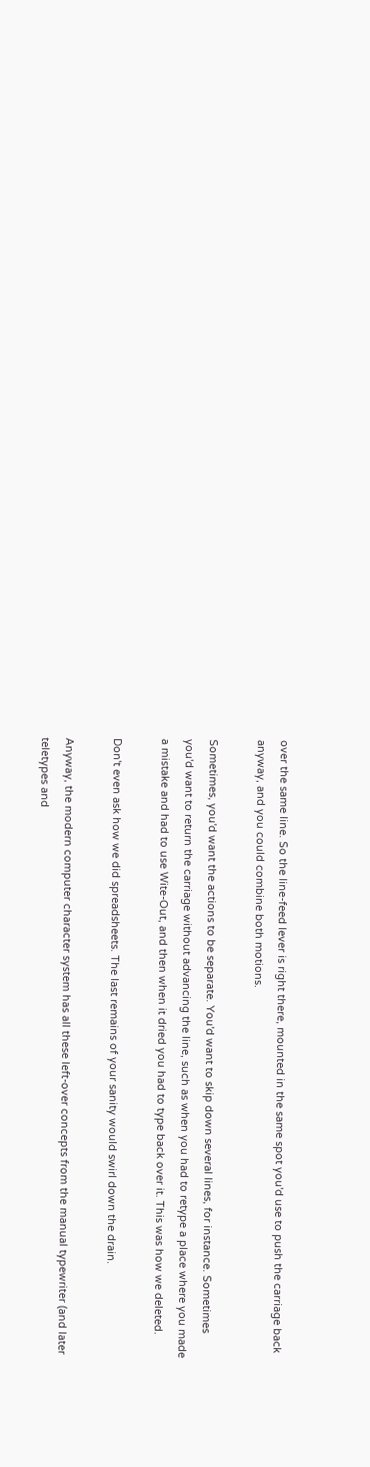over the same line. So the line-feed lever is right there, mounted in the same spot you'd use to push the carriage back anyway, and you could combine both motions.

Sometimes, you'd want the actions to be separate. You'd want to skip down several lines, for instance. Sometimes you'd want to return the carriage without advancing the line, such as when you had to retype a place where you made a mistake and had to use Wite-Out, and then when it dried you had to type back over it. This was how we deleted.

Don't even ask how we did spreadsheets. The last remains of your sanity would swirl down the drain.

Anyway, the modern computer character system has all these left-over concepts from the manual typewriter (and later teletypes and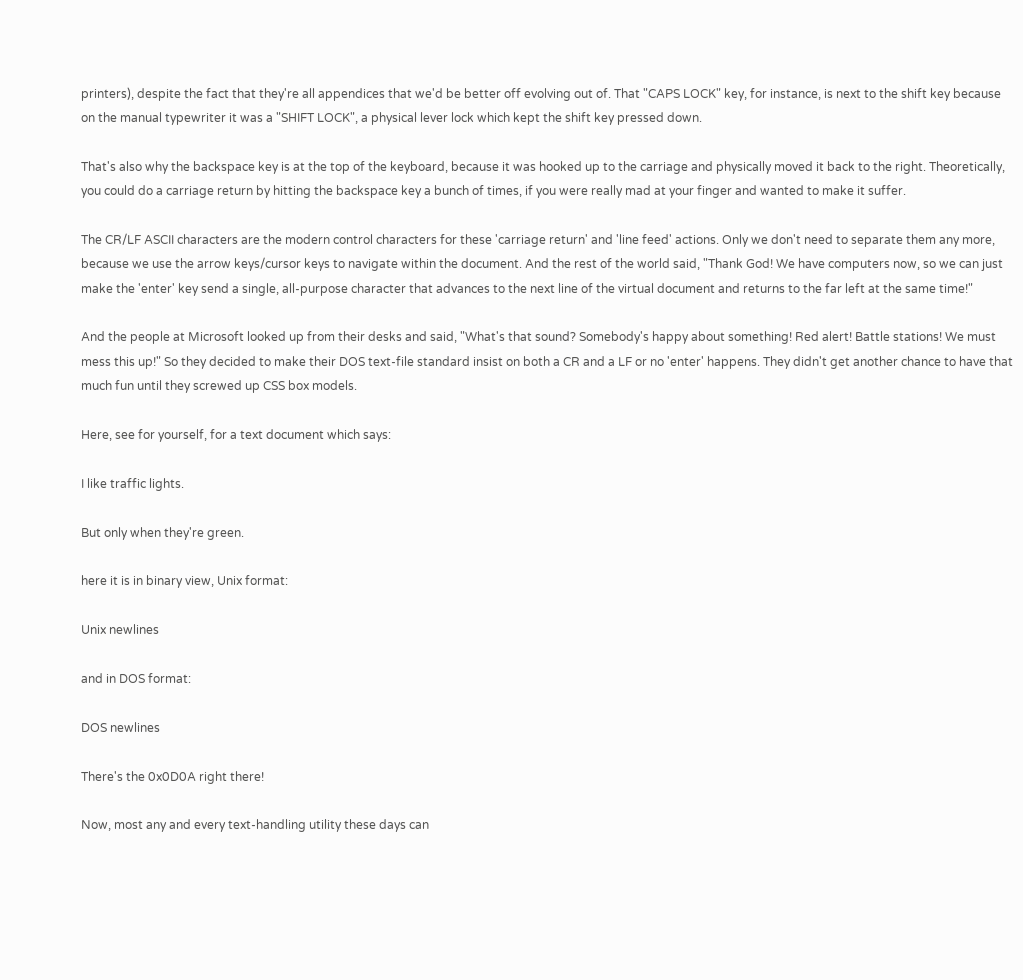printers), despite the fact that they're all appendices that we'd be better off evolving out of. That "CAPS LOCK" key, for instance, is next to the shift key because on the manual typewriter it was a "SHIFT LOCK", a physical lever lock which kept the shift key pressed down.

That's also why the backspace key is at the top of the keyboard, because it was hooked up to the carriage and physically moved it back to the right. Theoretically, you could do a carriage return by hitting the backspace key a bunch of times, if you were really mad at your finger and wanted to make it suffer.

The CR/LF ASCII characters are the modern control characters for these 'carriage return' and 'line feed' actions. Only we don't need to separate them any more, because we use the arrow keys/cursor keys to navigate within the document. And the rest of the world said, "Thank God! We have computers now, so we can just make the 'enter' key send a single, all-purpose character that advances to the next line of the virtual document and returns to the far left at the same time!"

And the people at Microsoft looked up from their desks and said, "What's that sound? Somebody's happy about something! Red alert! Battle stations! We must mess this up!" So they decided to make their DOS text-file standard insist on both a CR and a LF or no 'enter' happens. They didn't get another chance to have that much fun until they screwed up CSS box models.

Here, see for yourself, for a text document which says:

I like traffic lights.

But only when they're green.

here it is in binary view, Unix format:

Unix newlines

and in DOS format:

DOS newlines

There's the 0x0D0A right there!

Now, most any and every text-handling utility these days can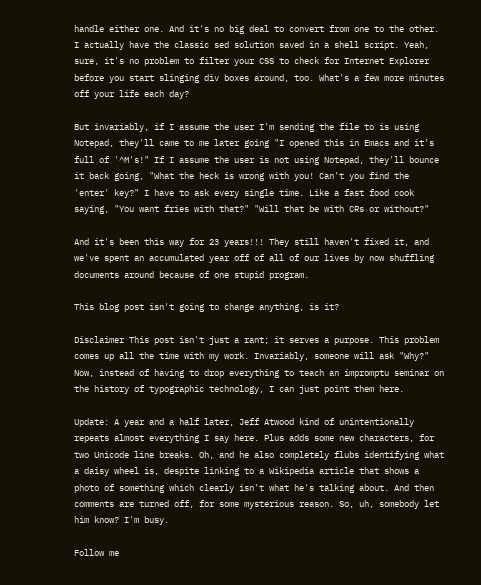handle either one. And it's no big deal to convert from one to the other. I actually have the classic sed solution saved in a shell script. Yeah, sure, it's no problem to filter your CSS to check for Internet Explorer before you start slinging div boxes around, too. What's a few more minutes off your life each day?

But invariably, if I assume the user I'm sending the file to is using Notepad, they'll came to me later going "I opened this in Emacs and it's full of '^M's!" If I assume the user is not using Notepad, they'll bounce it back going, "What the heck is wrong with you! Can't you find the 'enter' key?" I have to ask every single time. Like a fast food cook saying, "You want fries with that?" "Will that be with CRs or without?"

And it's been this way for 23 years!!! They still haven't fixed it, and we've spent an accumulated year off of all of our lives by now shuffling documents around because of one stupid program.

This blog post isn't going to change anything, is it?

Disclaimer This post isn't just a rant; it serves a purpose. This problem comes up all the time with my work. Invariably, someone will ask "Why?" Now, instead of having to drop everything to teach an impromptu seminar on the history of typographic technology, I can just point them here.

Update: A year and a half later, Jeff Atwood kind of unintentionally repeats almost everything I say here. Plus adds some new characters, for two Unicode line breaks. Oh, and he also completely flubs identifying what a daisy wheel is, despite linking to a Wikipedia article that shows a photo of something which clearly isn't what he's talking about. And then comments are turned off, for some mysterious reason. So, uh, somebody let him know? I'm busy.

Follow me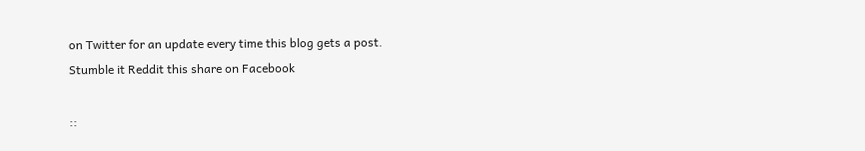on Twitter for an update every time this blog gets a post.
Stumble it Reddit this share on Facebook

::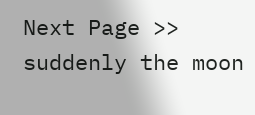Next Page >>
suddenly the moon